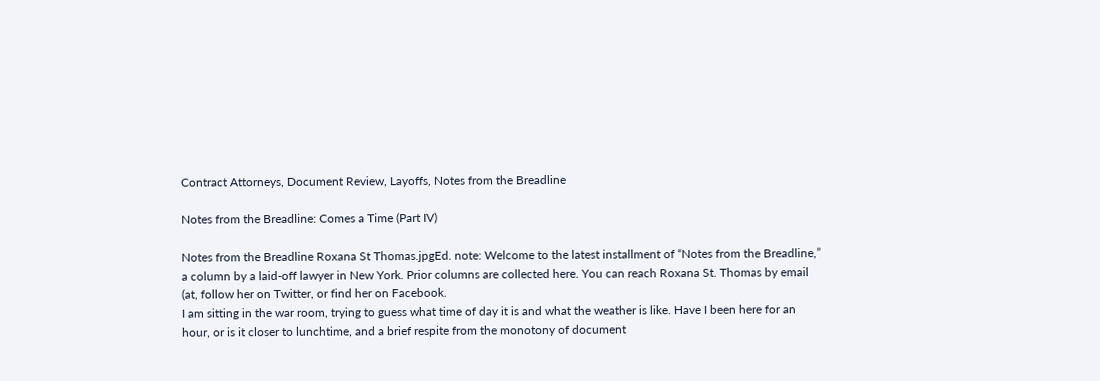Contract Attorneys, Document Review, Layoffs, Notes from the Breadline

Notes from the Breadline: Comes a Time (Part IV)

Notes from the Breadline Roxana St Thomas.jpgEd. note: Welcome to the latest installment of “Notes from the Breadline,” a column by a laid-off lawyer in New York. Prior columns are collected here. You can reach Roxana St. Thomas by email (at, follow her on Twitter, or find her on Facebook.
I am sitting in the war room, trying to guess what time of day it is and what the weather is like. Have I been here for an hour, or is it closer to lunchtime, and a brief respite from the monotony of document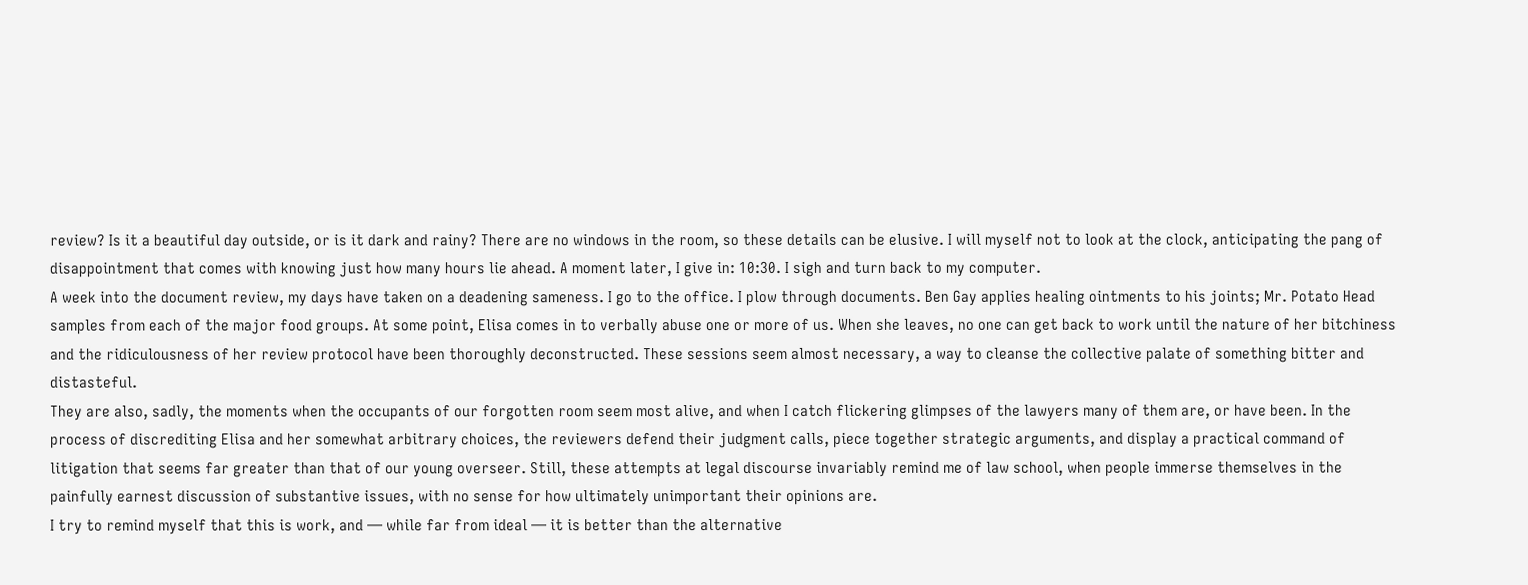review? Is it a beautiful day outside, or is it dark and rainy? There are no windows in the room, so these details can be elusive. I will myself not to look at the clock, anticipating the pang of disappointment that comes with knowing just how many hours lie ahead. A moment later, I give in: 10:30. I sigh and turn back to my computer.
A week into the document review, my days have taken on a deadening sameness. I go to the office. I plow through documents. Ben Gay applies healing ointments to his joints; Mr. Potato Head samples from each of the major food groups. At some point, Elisa comes in to verbally abuse one or more of us. When she leaves, no one can get back to work until the nature of her bitchiness and the ridiculousness of her review protocol have been thoroughly deconstructed. These sessions seem almost necessary, a way to cleanse the collective palate of something bitter and distasteful.
They are also, sadly, the moments when the occupants of our forgotten room seem most alive, and when I catch flickering glimpses of the lawyers many of them are, or have been. In the process of discrediting Elisa and her somewhat arbitrary choices, the reviewers defend their judgment calls, piece together strategic arguments, and display a practical command of litigation that seems far greater than that of our young overseer. Still, these attempts at legal discourse invariably remind me of law school, when people immerse themselves in the painfully earnest discussion of substantive issues, with no sense for how ultimately unimportant their opinions are.
I try to remind myself that this is work, and — while far from ideal — it is better than the alternative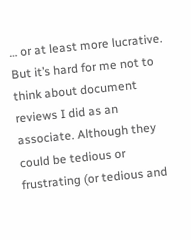… or at least more lucrative. But it’s hard for me not to think about document reviews I did as an associate. Although they could be tedious or frustrating (or tedious and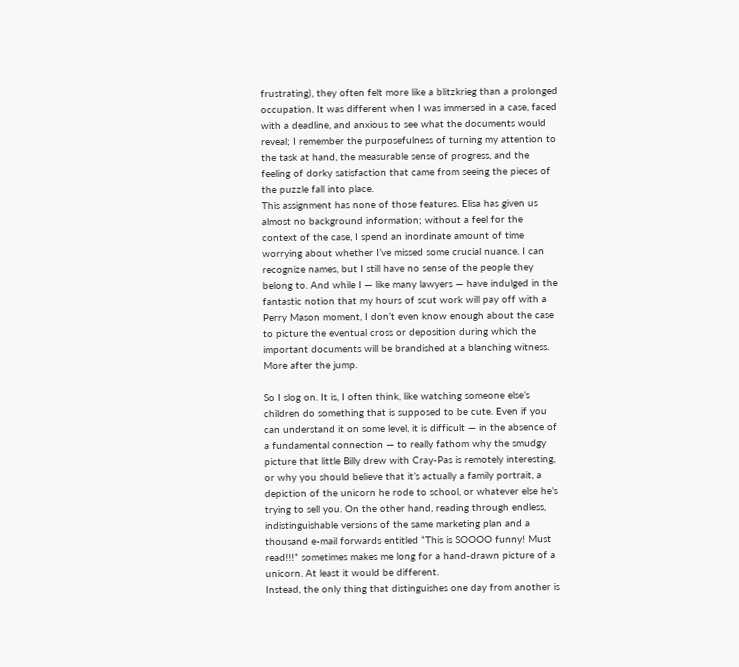frustrating), they often felt more like a blitzkrieg than a prolonged occupation. It was different when I was immersed in a case, faced with a deadline, and anxious to see what the documents would reveal; I remember the purposefulness of turning my attention to the task at hand, the measurable sense of progress, and the feeling of dorky satisfaction that came from seeing the pieces of the puzzle fall into place.
This assignment has none of those features. Elisa has given us almost no background information; without a feel for the context of the case, I spend an inordinate amount of time worrying about whether I’ve missed some crucial nuance. I can recognize names, but I still have no sense of the people they belong to. And while I — like many lawyers — have indulged in the fantastic notion that my hours of scut work will pay off with a Perry Mason moment, I don’t even know enough about the case to picture the eventual cross or deposition during which the important documents will be brandished at a blanching witness.
More after the jump.

So I slog on. It is, I often think, like watching someone else’s children do something that is supposed to be cute. Even if you can understand it on some level, it is difficult — in the absence of a fundamental connection — to really fathom why the smudgy picture that little Billy drew with Cray-Pas is remotely interesting, or why you should believe that it’s actually a family portrait, a depiction of the unicorn he rode to school, or whatever else he’s trying to sell you. On the other hand, reading through endless, indistinguishable versions of the same marketing plan and a thousand e-mail forwards entitled “This is SOOOO funny! Must read!!!” sometimes makes me long for a hand-drawn picture of a unicorn. At least it would be different.
Instead, the only thing that distinguishes one day from another is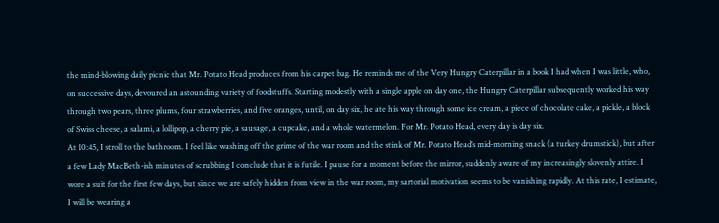the mind-blowing daily picnic that Mr. Potato Head produces from his carpet bag. He reminds me of the Very Hungry Caterpillar in a book I had when I was little, who, on successive days, devoured an astounding variety of foodstuffs. Starting modestly with a single apple on day one, the Hungry Caterpillar subsequently worked his way through two pears, three plums, four strawberries, and five oranges, until, on day six, he ate his way through some ice cream, a piece of chocolate cake, a pickle, a block of Swiss cheese, a salami, a lollipop, a cherry pie, a sausage, a cupcake, and a whole watermelon. For Mr. Potato Head, every day is day six.
At 10:45, I stroll to the bathroom. I feel like washing off the grime of the war room and the stink of Mr. Potato Head’s mid-morning snack (a turkey drumstick), but after a few Lady MacBeth-ish minutes of scrubbing I conclude that it is futile. I pause for a moment before the mirror, suddenly aware of my increasingly slovenly attire. I wore a suit for the first few days, but since we are safely hidden from view in the war room, my sartorial motivation seems to be vanishing rapidly. At this rate, I estimate, I will be wearing a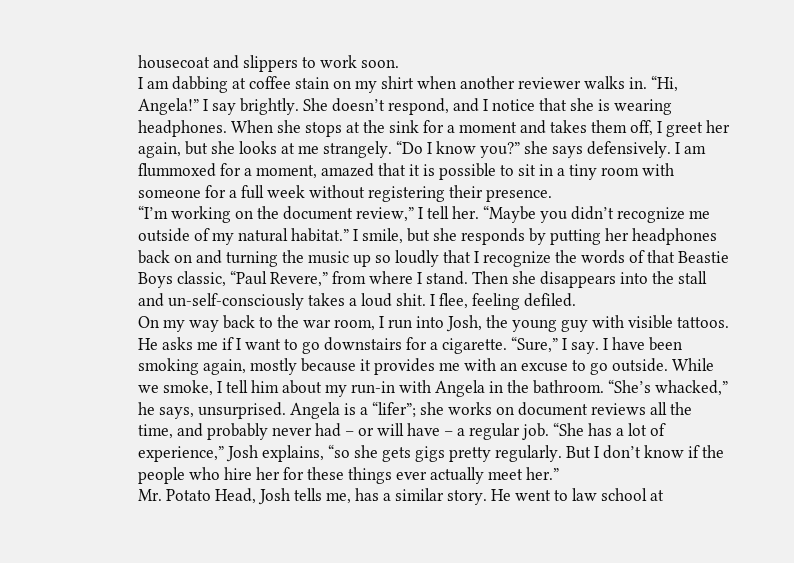housecoat and slippers to work soon.
I am dabbing at coffee stain on my shirt when another reviewer walks in. “Hi, Angela!” I say brightly. She doesn’t respond, and I notice that she is wearing headphones. When she stops at the sink for a moment and takes them off, I greet her again, but she looks at me strangely. “Do I know you?” she says defensively. I am flummoxed for a moment, amazed that it is possible to sit in a tiny room with someone for a full week without registering their presence.
“I’m working on the document review,” I tell her. “Maybe you didn’t recognize me outside of my natural habitat.” I smile, but she responds by putting her headphones back on and turning the music up so loudly that I recognize the words of that Beastie Boys classic, “Paul Revere,” from where I stand. Then she disappears into the stall and un-self-consciously takes a loud shit. I flee, feeling defiled.
On my way back to the war room, I run into Josh, the young guy with visible tattoos. He asks me if I want to go downstairs for a cigarette. “Sure,” I say. I have been smoking again, mostly because it provides me with an excuse to go outside. While we smoke, I tell him about my run-in with Angela in the bathroom. “She’s whacked,” he says, unsurprised. Angela is a “lifer”; she works on document reviews all the time, and probably never had – or will have – a regular job. “She has a lot of experience,” Josh explains, “so she gets gigs pretty regularly. But I don’t know if the people who hire her for these things ever actually meet her.”
Mr. Potato Head, Josh tells me, has a similar story. He went to law school at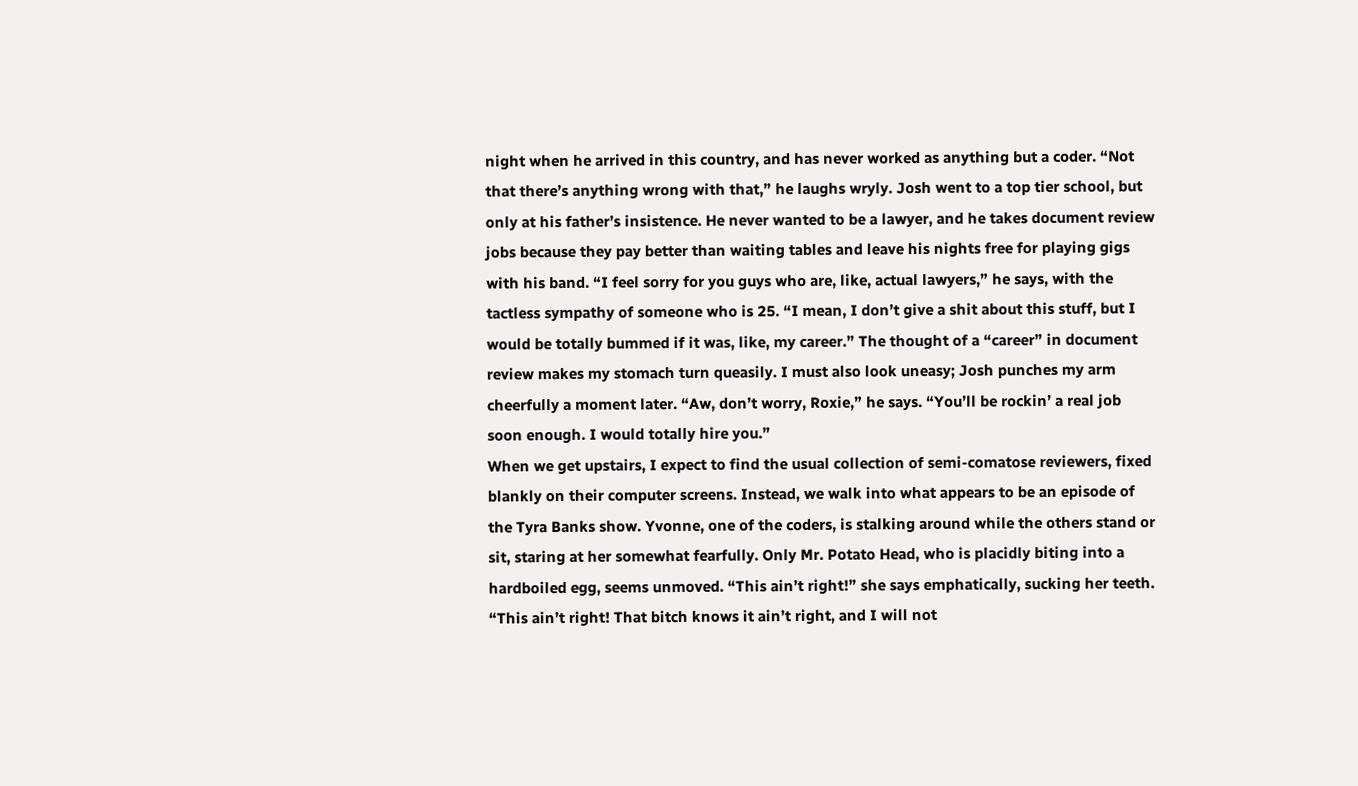night when he arrived in this country, and has never worked as anything but a coder. “Not that there’s anything wrong with that,” he laughs wryly. Josh went to a top tier school, but only at his father’s insistence. He never wanted to be a lawyer, and he takes document review jobs because they pay better than waiting tables and leave his nights free for playing gigs with his band. “I feel sorry for you guys who are, like, actual lawyers,” he says, with the tactless sympathy of someone who is 25. “I mean, I don’t give a shit about this stuff, but I would be totally bummed if it was, like, my career.” The thought of a “career” in document review makes my stomach turn queasily. I must also look uneasy; Josh punches my arm cheerfully a moment later. “Aw, don’t worry, Roxie,” he says. “You’ll be rockin’ a real job soon enough. I would totally hire you.”
When we get upstairs, I expect to find the usual collection of semi-comatose reviewers, fixed blankly on their computer screens. Instead, we walk into what appears to be an episode of the Tyra Banks show. Yvonne, one of the coders, is stalking around while the others stand or sit, staring at her somewhat fearfully. Only Mr. Potato Head, who is placidly biting into a hardboiled egg, seems unmoved. “This ain’t right!” she says emphatically, sucking her teeth. “This ain’t right! That bitch knows it ain’t right, and I will not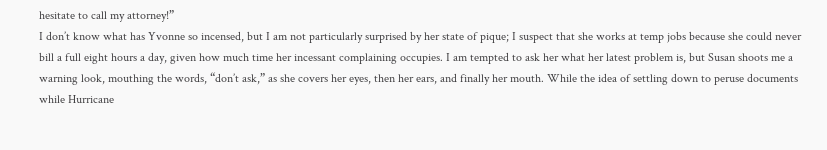hesitate to call my attorney!”
I don’t know what has Yvonne so incensed, but I am not particularly surprised by her state of pique; I suspect that she works at temp jobs because she could never bill a full eight hours a day, given how much time her incessant complaining occupies. I am tempted to ask her what her latest problem is, but Susan shoots me a warning look, mouthing the words, “don’t ask,” as she covers her eyes, then her ears, and finally her mouth. While the idea of settling down to peruse documents while Hurricane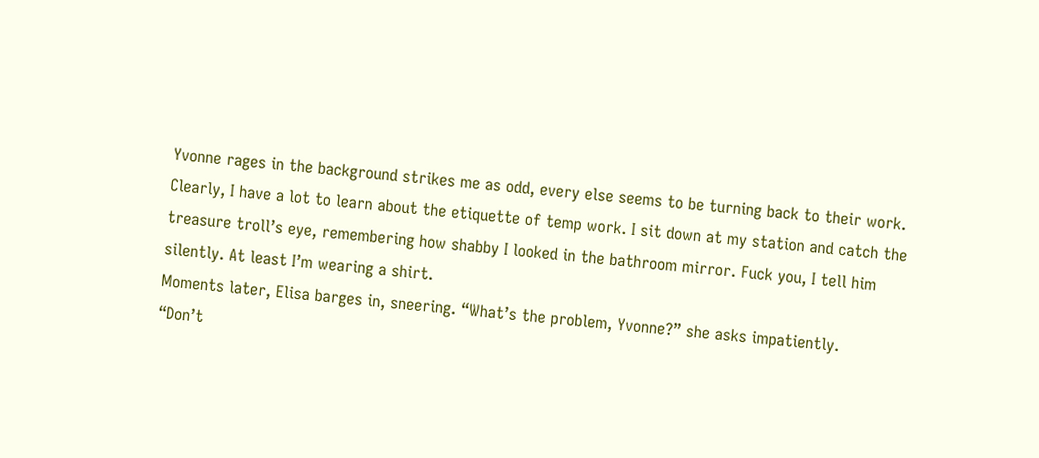Yvonne rages in the background strikes me as odd, every else seems to be turning back to their work. Clearly, I have a lot to learn about the etiquette of temp work. I sit down at my station and catch the treasure troll’s eye, remembering how shabby I looked in the bathroom mirror. Fuck you, I tell him silently. At least I’m wearing a shirt.
Moments later, Elisa barges in, sneering. “What’s the problem, Yvonne?” she asks impatiently.
“Don’t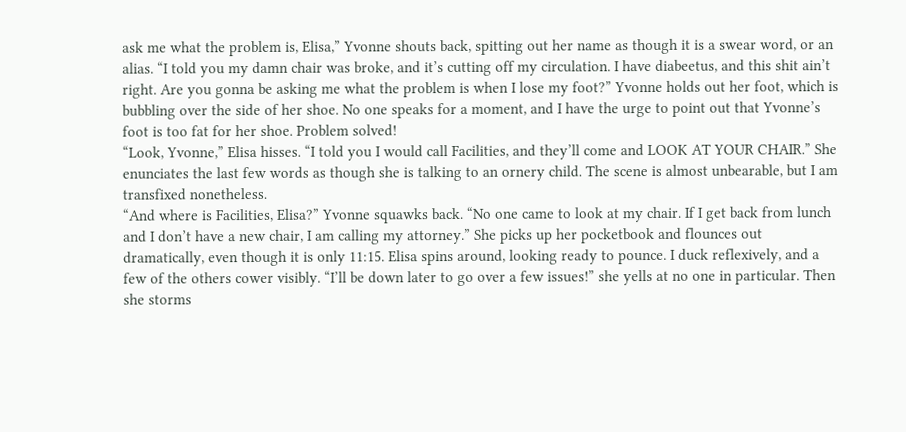ask me what the problem is, Elisa,” Yvonne shouts back, spitting out her name as though it is a swear word, or an alias. “I told you my damn chair was broke, and it’s cutting off my circulation. I have diabeetus, and this shit ain’t right. Are you gonna be asking me what the problem is when I lose my foot?” Yvonne holds out her foot, which is bubbling over the side of her shoe. No one speaks for a moment, and I have the urge to point out that Yvonne’s foot is too fat for her shoe. Problem solved!
“Look, Yvonne,” Elisa hisses. “I told you I would call Facilities, and they’ll come and LOOK AT YOUR CHAIR.” She enunciates the last few words as though she is talking to an ornery child. The scene is almost unbearable, but I am transfixed nonetheless.
“And where is Facilities, Elisa?” Yvonne squawks back. “No one came to look at my chair. If I get back from lunch and I don’t have a new chair, I am calling my attorney.” She picks up her pocketbook and flounces out dramatically, even though it is only 11:15. Elisa spins around, looking ready to pounce. I duck reflexively, and a few of the others cower visibly. “I’ll be down later to go over a few issues!” she yells at no one in particular. Then she storms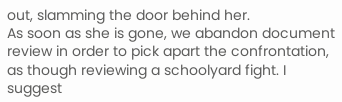out, slamming the door behind her.
As soon as she is gone, we abandon document review in order to pick apart the confrontation, as though reviewing a schoolyard fight. I suggest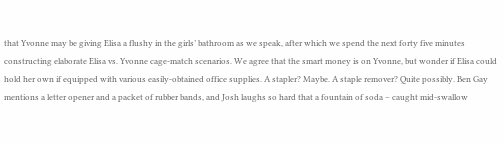that Yvonne may be giving Elisa a flushy in the girls’ bathroom as we speak, after which we spend the next forty five minutes constructing elaborate Elisa vs. Yvonne cage-match scenarios. We agree that the smart money is on Yvonne, but wonder if Elisa could hold her own if equipped with various easily-obtained office supplies. A stapler? Maybe. A staple remover? Quite possibly. Ben Gay mentions a letter opener and a packet of rubber bands, and Josh laughs so hard that a fountain of soda – caught mid-swallow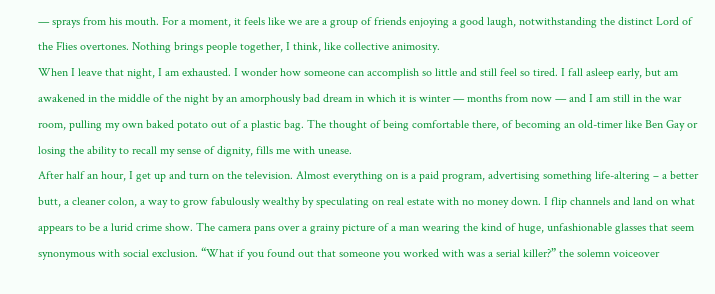— sprays from his mouth. For a moment, it feels like we are a group of friends enjoying a good laugh, notwithstanding the distinct Lord of the Flies overtones. Nothing brings people together, I think, like collective animosity.
When I leave that night, I am exhausted. I wonder how someone can accomplish so little and still feel so tired. I fall asleep early, but am awakened in the middle of the night by an amorphously bad dream in which it is winter — months from now — and I am still in the war room, pulling my own baked potato out of a plastic bag. The thought of being comfortable there, of becoming an old-timer like Ben Gay or losing the ability to recall my sense of dignity, fills me with unease.
After half an hour, I get up and turn on the television. Almost everything on is a paid program, advertising something life-altering – a better butt, a cleaner colon, a way to grow fabulously wealthy by speculating on real estate with no money down. I flip channels and land on what appears to be a lurid crime show. The camera pans over a grainy picture of a man wearing the kind of huge, unfashionable glasses that seem synonymous with social exclusion. “What if you found out that someone you worked with was a serial killer?” the solemn voiceover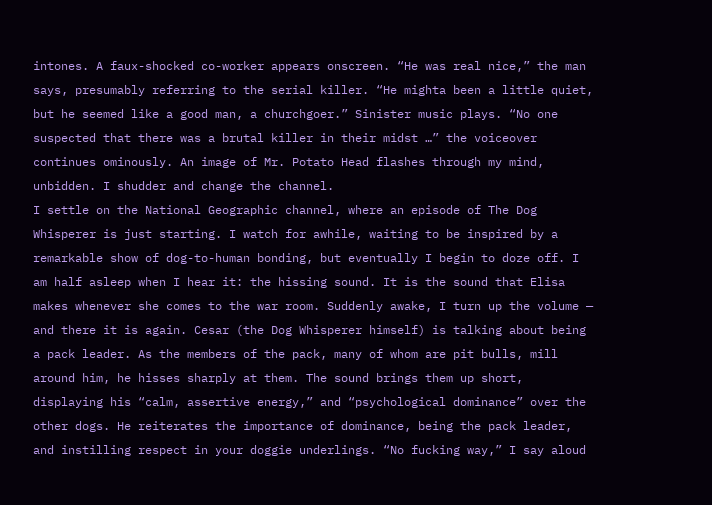intones. A faux-shocked co-worker appears onscreen. “He was real nice,” the man says, presumably referring to the serial killer. “He mighta been a little quiet, but he seemed like a good man, a churchgoer.” Sinister music plays. “No one suspected that there was a brutal killer in their midst …” the voiceover continues ominously. An image of Mr. Potato Head flashes through my mind, unbidden. I shudder and change the channel.
I settle on the National Geographic channel, where an episode of The Dog Whisperer is just starting. I watch for awhile, waiting to be inspired by a remarkable show of dog-to-human bonding, but eventually I begin to doze off. I am half asleep when I hear it: the hissing sound. It is the sound that Elisa makes whenever she comes to the war room. Suddenly awake, I turn up the volume — and there it is again. Cesar (the Dog Whisperer himself) is talking about being a pack leader. As the members of the pack, many of whom are pit bulls, mill around him, he hisses sharply at them. The sound brings them up short, displaying his “calm, assertive energy,” and “psychological dominance” over the other dogs. He reiterates the importance of dominance, being the pack leader, and instilling respect in your doggie underlings. “No fucking way,” I say aloud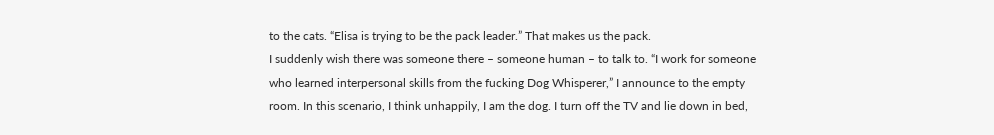to the cats. “Elisa is trying to be the pack leader.” That makes us the pack.
I suddenly wish there was someone there – someone human – to talk to. “I work for someone who learned interpersonal skills from the fucking Dog Whisperer,” I announce to the empty room. In this scenario, I think unhappily, I am the dog. I turn off the TV and lie down in bed,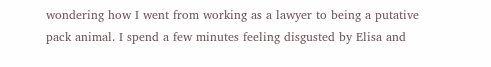wondering how I went from working as a lawyer to being a putative pack animal. I spend a few minutes feeling disgusted by Elisa and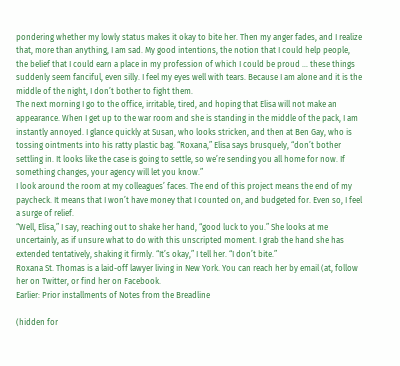pondering whether my lowly status makes it okay to bite her. Then my anger fades, and I realize that, more than anything, I am sad. My good intentions, the notion that I could help people, the belief that I could earn a place in my profession of which I could be proud … these things suddenly seem fanciful, even silly. I feel my eyes well with tears. Because I am alone and it is the middle of the night, I don’t bother to fight them.
The next morning I go to the office, irritable, tired, and hoping that Elisa will not make an appearance. When I get up to the war room and she is standing in the middle of the pack, I am instantly annoyed. I glance quickly at Susan, who looks stricken, and then at Ben Gay, who is tossing ointments into his ratty plastic bag. “Roxana,” Elisa says brusquely, “don’t bother settling in. It looks like the case is going to settle, so we’re sending you all home for now. If something changes, your agency will let you know.”
I look around the room at my colleagues’ faces. The end of this project means the end of my paycheck. It means that I won’t have money that I counted on, and budgeted for. Even so, I feel a surge of relief.
“Well, Elisa,” I say, reaching out to shake her hand, “good luck to you.” She looks at me uncertainly, as if unsure what to do with this unscripted moment. I grab the hand she has extended tentatively, shaking it firmly. “It’s okay,” I tell her. “I don’t bite.”
Roxana St. Thomas is a laid-off lawyer living in New York. You can reach her by email (at, follow her on Twitter, or find her on Facebook.
Earlier: Prior installments of Notes from the Breadline

(hidden for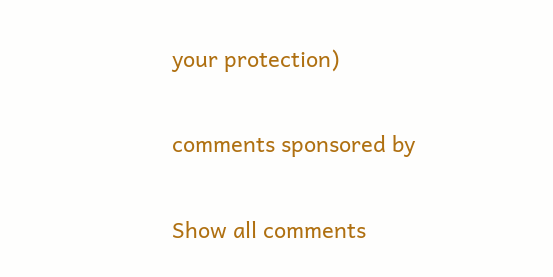your protection)

comments sponsored by

Show all comments